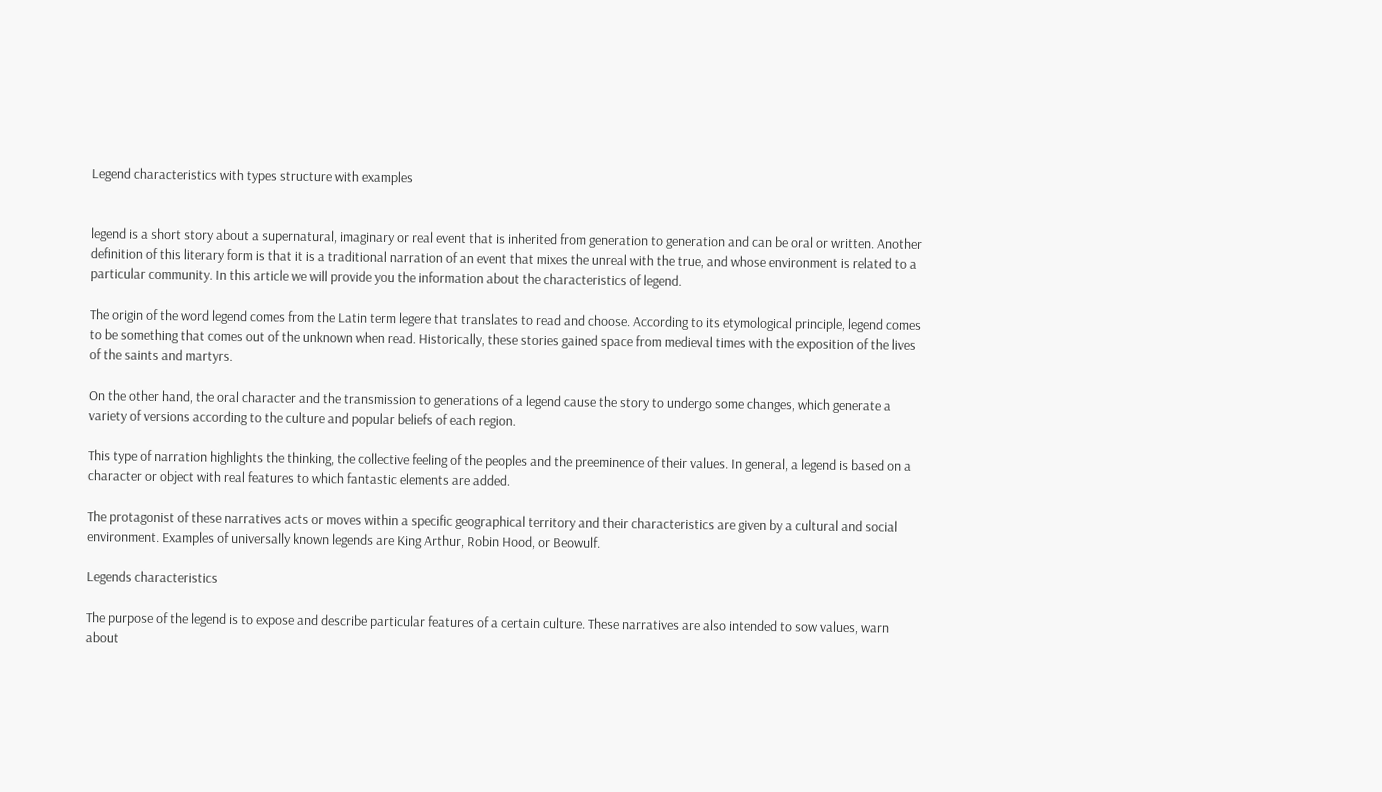Legend characteristics with types structure with examples


legend is a short story about a supernatural, imaginary or real event that is inherited from generation to generation and can be oral or written. Another definition of this literary form is that it is a traditional narration of an event that mixes the unreal with the true, and whose environment is related to a particular community. In this article we will provide you the information about the characteristics of legend.

The origin of the word legend comes from the Latin term legere that translates to read and choose. According to its etymological principle, legend comes to be something that comes out of the unknown when read. Historically, these stories gained space from medieval times with the exposition of the lives of the saints and martyrs.

On the other hand, the oral character and the transmission to generations of a legend cause the story to undergo some changes, which generate a variety of versions according to the culture and popular beliefs of each region.

This type of narration highlights the thinking, the collective feeling of the peoples and the preeminence of their values. In general, a legend is based on a character or object with real features to which fantastic elements are added.

The protagonist of these narratives acts or moves within a specific geographical territory and their characteristics are given by a cultural and social environment. Examples of universally known legends are King Arthur, Robin Hood, or Beowulf.

Legends characteristics

The purpose of the legend is to expose and describe particular features of a certain culture. These narratives are also intended to sow values, warn about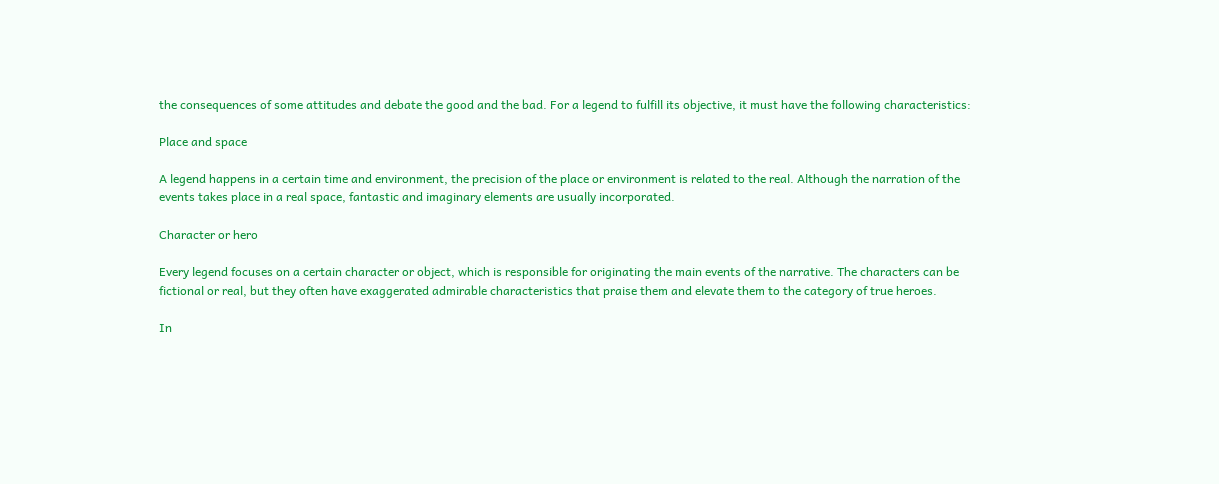the consequences of some attitudes and debate the good and the bad. For a legend to fulfill its objective, it must have the following characteristics:

Place and space

A legend happens in a certain time and environment, the precision of the place or environment is related to the real. Although the narration of the events takes place in a real space, fantastic and imaginary elements are usually incorporated.

Character or hero

Every legend focuses on a certain character or object, which is responsible for originating the main events of the narrative. The characters can be fictional or real, but they often have exaggerated admirable characteristics that praise them and elevate them to the category of true heroes.

In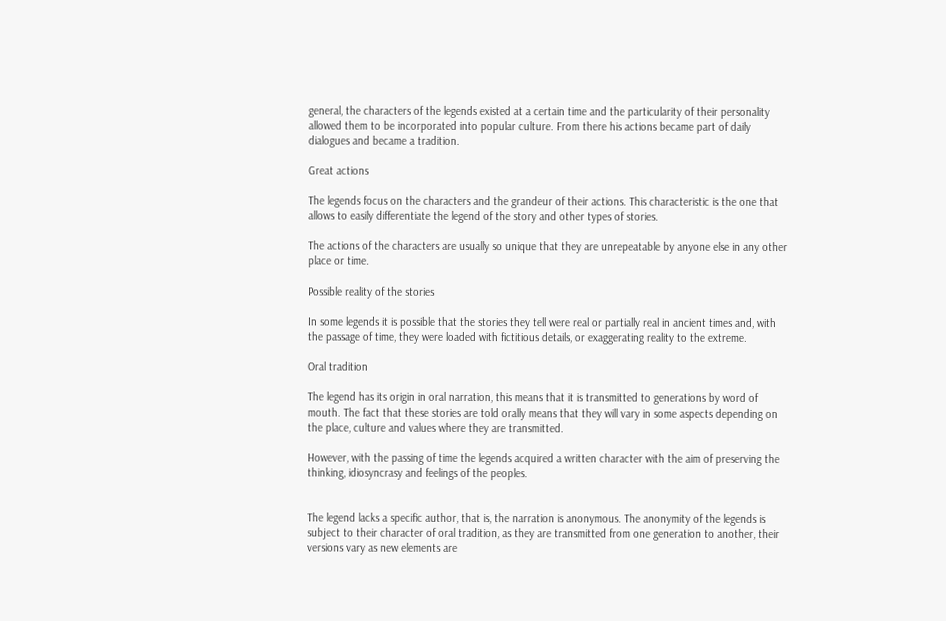general, the characters of the legends existed at a certain time and the particularity of their personality allowed them to be incorporated into popular culture. From there his actions became part of daily dialogues and became a tradition.

Great actions

The legends focus on the characters and the grandeur of their actions. This characteristic is the one that allows to easily differentiate the legend of the story and other types of stories.

The actions of the characters are usually so unique that they are unrepeatable by anyone else in any other place or time.

Possible reality of the stories

In some legends it is possible that the stories they tell were real or partially real in ancient times and, with the passage of time, they were loaded with fictitious details, or exaggerating reality to the extreme.

Oral tradition

The legend has its origin in oral narration, this means that it is transmitted to generations by word of mouth. The fact that these stories are told orally means that they will vary in some aspects depending on the place, culture and values where they are transmitted.

However, with the passing of time the legends acquired a written character with the aim of preserving the thinking, idiosyncrasy and feelings of the peoples.


The legend lacks a specific author, that is, the narration is anonymous. The anonymity of the legends is subject to their character of oral tradition, as they are transmitted from one generation to another, their versions vary as new elements are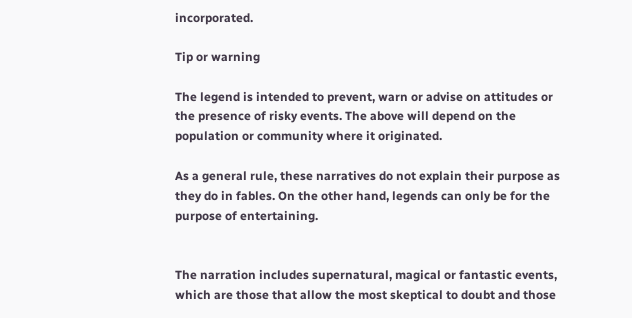incorporated.

Tip or warning

The legend is intended to prevent, warn or advise on attitudes or the presence of risky events. The above will depend on the population or community where it originated.

As a general rule, these narratives do not explain their purpose as they do in fables. On the other hand, legends can only be for the purpose of entertaining.


The narration includes supernatural, magical or fantastic events, which are those that allow the most skeptical to doubt and those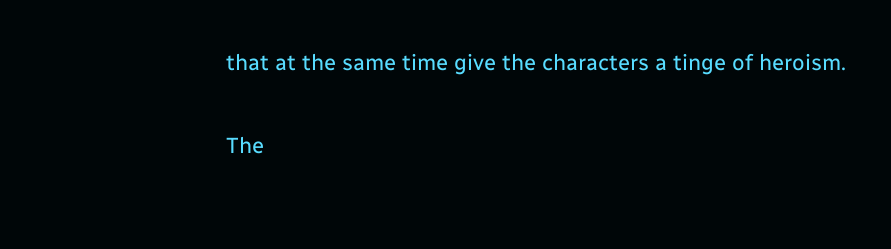that at the same time give the characters a tinge of heroism.

The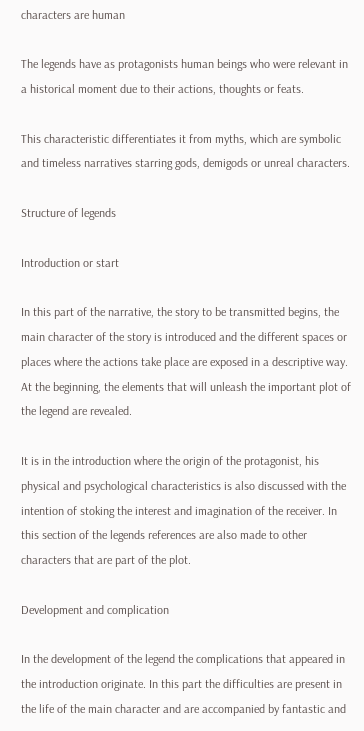characters are human

The legends have as protagonists human beings who were relevant in a historical moment due to their actions, thoughts or feats.

This characteristic differentiates it from myths, which are symbolic and timeless narratives starring gods, demigods or unreal characters.

Structure of legends

Introduction or start

In this part of the narrative, the story to be transmitted begins, the main character of the story is introduced and the different spaces or places where the actions take place are exposed in a descriptive way. At the beginning, the elements that will unleash the important plot of the legend are revealed.

It is in the introduction where the origin of the protagonist, his physical and psychological characteristics is also discussed with the intention of stoking the interest and imagination of the receiver. In this section of the legends references are also made to other characters that are part of the plot.

Development and complication

In the development of the legend the complications that appeared in the introduction originate. In this part the difficulties are present in the life of the main character and are accompanied by fantastic and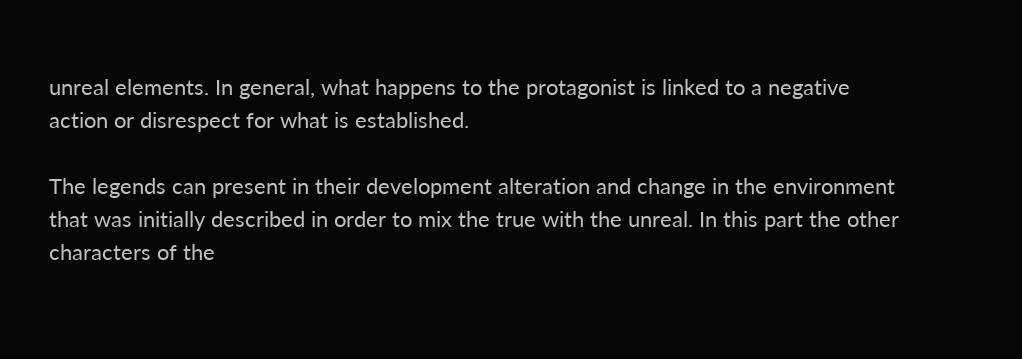unreal elements. In general, what happens to the protagonist is linked to a negative action or disrespect for what is established.

The legends can present in their development alteration and change in the environment that was initially described in order to mix the true with the unreal. In this part the other characters of the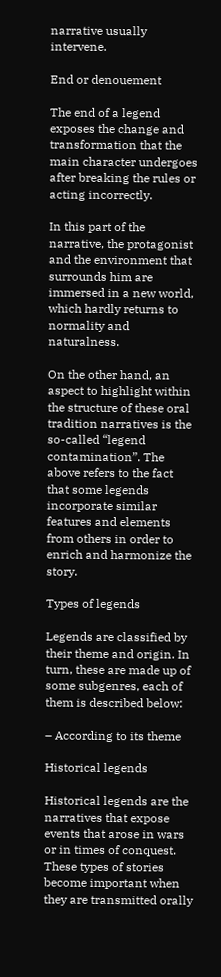narrative usually intervene.

End or denouement

The end of a legend exposes the change and transformation that the main character undergoes after breaking the rules or acting incorrectly.

In this part of the narrative, the protagonist and the environment that surrounds him are immersed in a new world, which hardly returns to normality and naturalness.

On the other hand, an aspect to highlight within the structure of these oral tradition narratives is the so-called “legend contamination”. The above refers to the fact that some legends incorporate similar features and elements from others in order to enrich and harmonize the story.

Types of legends

Legends are classified by their theme and origin. In turn, these are made up of some subgenres, each of them is described below:

– According to its theme

Historical legends

Historical legends are the narratives that expose events that arose in wars or in times of conquest. These types of stories become important when they are transmitted orally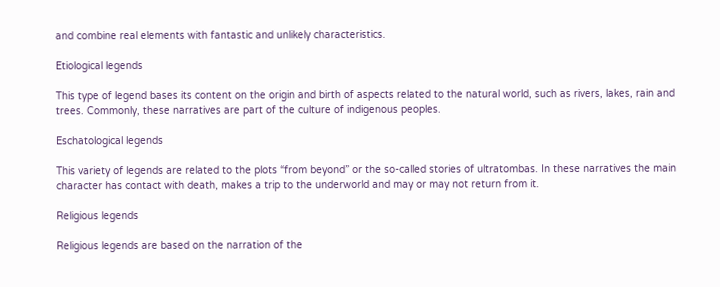and combine real elements with fantastic and unlikely characteristics.

Etiological legends

This type of legend bases its content on the origin and birth of aspects related to the natural world, such as rivers, lakes, rain and trees. Commonly, these narratives are part of the culture of indigenous peoples.

Eschatological legends

This variety of legends are related to the plots “from beyond” or the so-called stories of ultratombas. In these narratives the main character has contact with death, makes a trip to the underworld and may or may not return from it.

Religious legends

Religious legends are based on the narration of the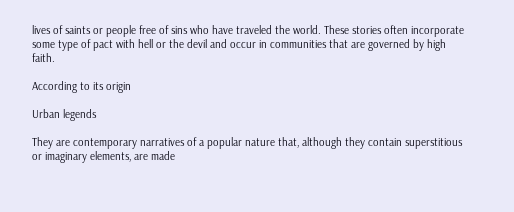lives of saints or people free of sins who have traveled the world. These stories often incorporate some type of pact with hell or the devil and occur in communities that are governed by high faith.

According to its origin

Urban legends

They are contemporary narratives of a popular nature that, although they contain superstitious or imaginary elements, are made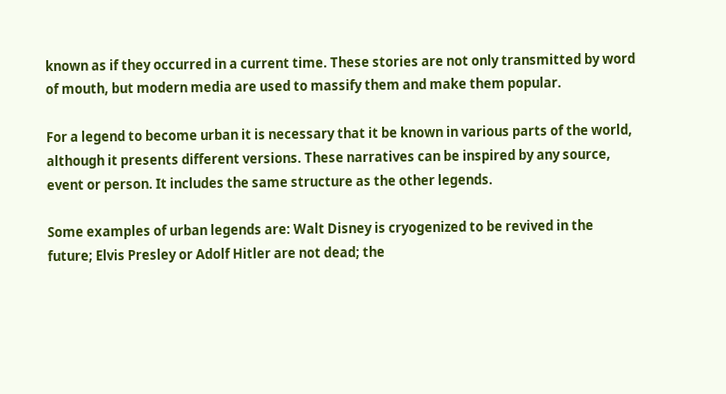known as if they occurred in a current time. These stories are not only transmitted by word of mouth, but modern media are used to massify them and make them popular.

For a legend to become urban it is necessary that it be known in various parts of the world, although it presents different versions. These narratives can be inspired by any source, event or person. It includes the same structure as the other legends.

Some examples of urban legends are: Walt Disney is cryogenized to be revived in the future; Elvis Presley or Adolf Hitler are not dead; the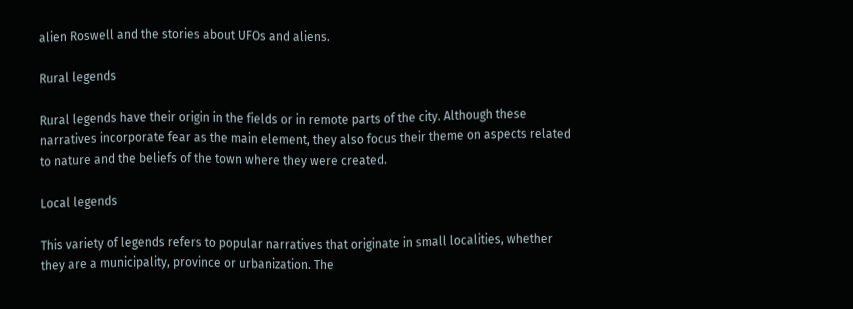alien Roswell and the stories about UFOs and aliens.

Rural legends

Rural legends have their origin in the fields or in remote parts of the city. Although these narratives incorporate fear as the main element, they also focus their theme on aspects related to nature and the beliefs of the town where they were created.

Local legends

This variety of legends refers to popular narratives that originate in small localities, whether they are a municipality, province or urbanization. The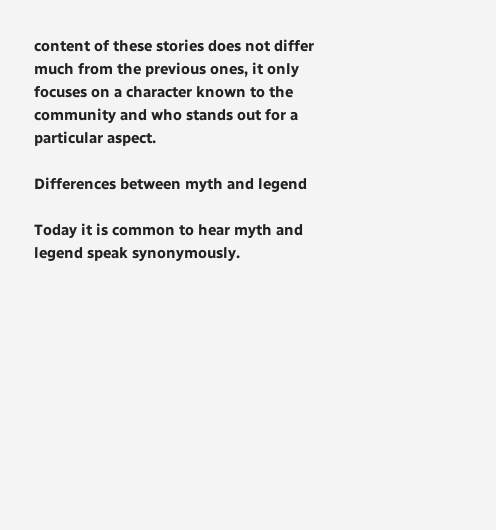content of these stories does not differ much from the previous ones, it only focuses on a character known to the community and who stands out for a particular aspect.

Differences between myth and legend

Today it is common to hear myth and legend speak synonymously.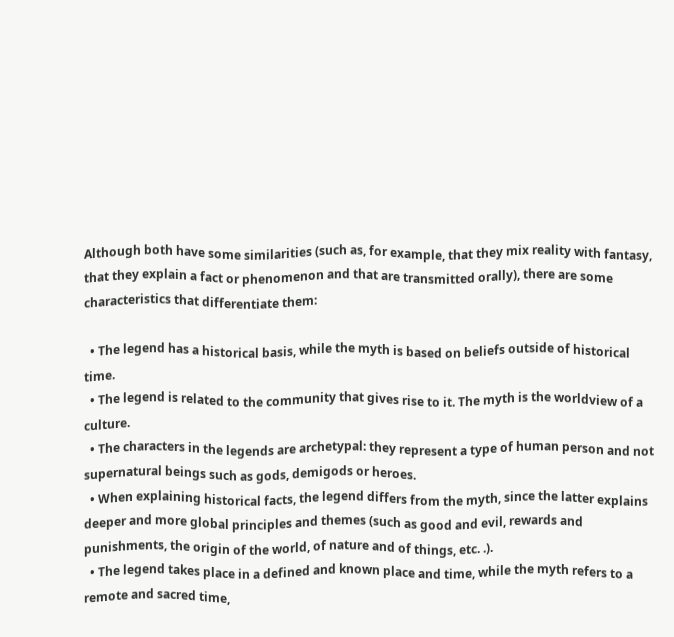Although both have some similarities (such as, for example, that they mix reality with fantasy, that they explain a fact or phenomenon and that are transmitted orally), there are some characteristics that differentiate them:

  • The legend has a historical basis, while the myth is based on beliefs outside of historical time.
  • The legend is related to the community that gives rise to it. The myth is the worldview of a culture.
  • The characters in the legends are archetypal: they represent a type of human person and not supernatural beings such as gods, demigods or heroes.
  • When explaining historical facts, the legend differs from the myth, since the latter explains deeper and more global principles and themes (such as good and evil, rewards and punishments, the origin of the world, of nature and of things, etc. .).
  • The legend takes place in a defined and known place and time, while the myth refers to a remote and sacred time,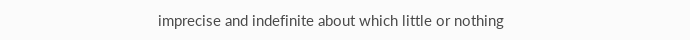imprecise and indefinite about which little or nothing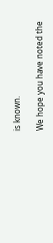is known.

We hope you have noted the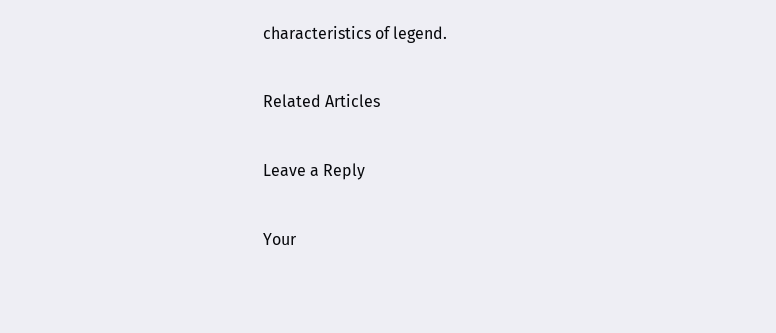characteristics of legend.

Related Articles

Leave a Reply

Your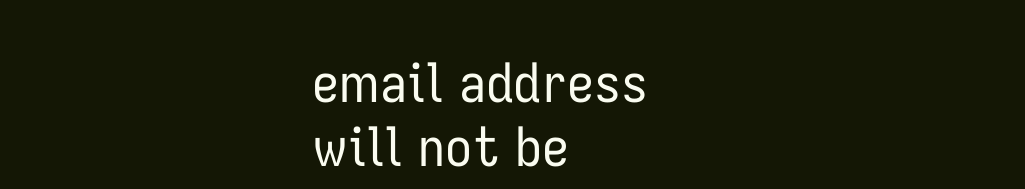email address will not be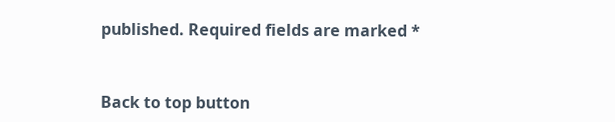published. Required fields are marked *


Back to top button